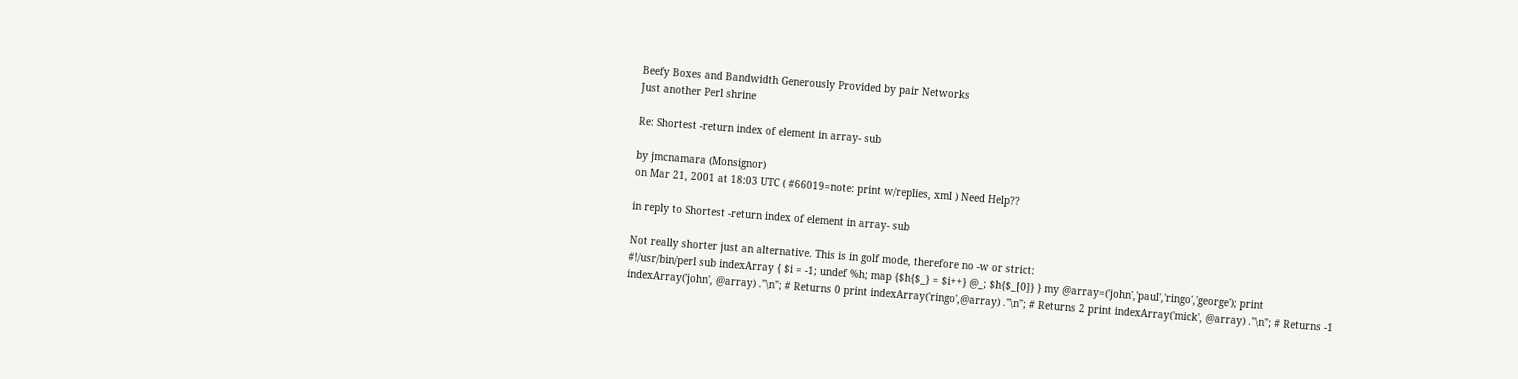Beefy Boxes and Bandwidth Generously Provided by pair Networks
Just another Perl shrine

Re: Shortest -return index of element in array- sub

by jmcnamara (Monsignor)
on Mar 21, 2001 at 18:03 UTC ( #66019=note: print w/replies, xml ) Need Help??

in reply to Shortest -return index of element in array- sub

Not really shorter just an alternative. This is in golf mode, therefore no -w or strict:
#!/usr/bin/perl sub indexArray { $i = -1; undef %h; map {$h{$_} = $i++} @_; $h{$_[0]} } my @array=('john','paul','ringo','george'); print indexArray('john', @array) ."\n"; # Returns 0 print indexArray('ringo',@array) ."\n"; # Returns 2 print indexArray('mick', @array) ."\n"; # Returns -1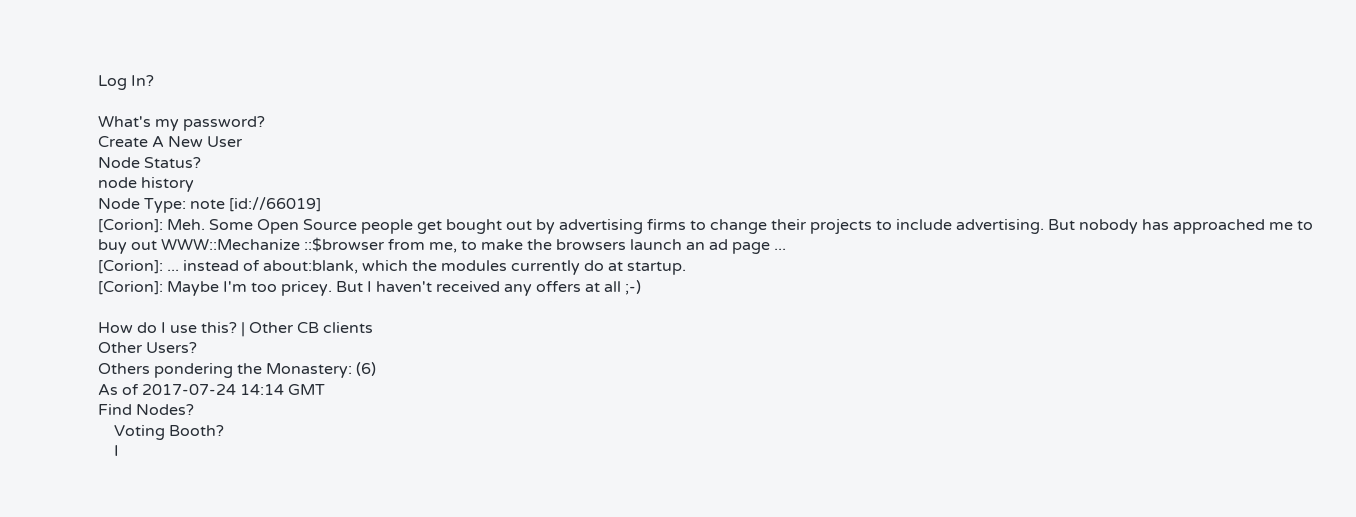Log In?

What's my password?
Create A New User
Node Status?
node history
Node Type: note [id://66019]
[Corion]: Meh. Some Open Source people get bought out by advertising firms to change their projects to include advertising. But nobody has approached me to buy out WWW::Mechanize ::$browser from me, to make the browsers launch an ad page ...
[Corion]: ... instead of about:blank, which the modules currently do at startup.
[Corion]: Maybe I'm too pricey. But I haven't received any offers at all ;-)

How do I use this? | Other CB clients
Other Users?
Others pondering the Monastery: (6)
As of 2017-07-24 14:14 GMT
Find Nodes?
    Voting Booth?
    I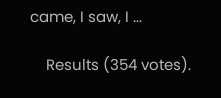came, I saw, I ...

    Results (354 votes).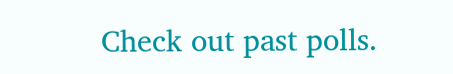Check out past polls.